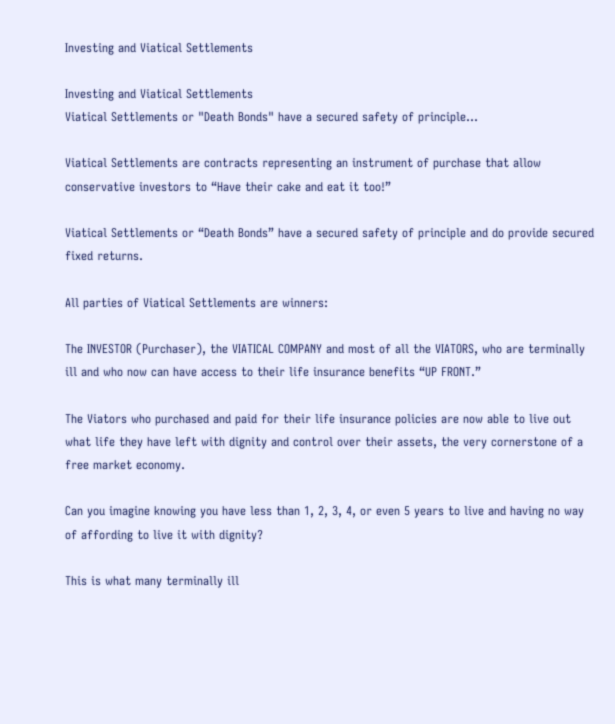Investing and Viatical Settlements

Investing and Viatical Settlements
Viatical Settlements or "Death Bonds" have a secured safety of principle...

Viatical Settlements are contracts representing an instrument of purchase that allow conservative investors to “Have their cake and eat it too!”

Viatical Settlements or “Death Bonds” have a secured safety of principle and do provide secured fixed returns.

All parties of Viatical Settlements are winners:

The INVESTOR (Purchaser), the VIATICAL COMPANY and most of all the VIATORS, who are terminally ill and who now can have access to their life insurance benefits “UP FRONT.”

The Viators who purchased and paid for their life insurance policies are now able to live out what life they have left with dignity and control over their assets, the very cornerstone of a free market economy.

Can you imagine knowing you have less than 1, 2, 3, 4, or even 5 years to live and having no way of affording to live it with dignity?

This is what many terminally ill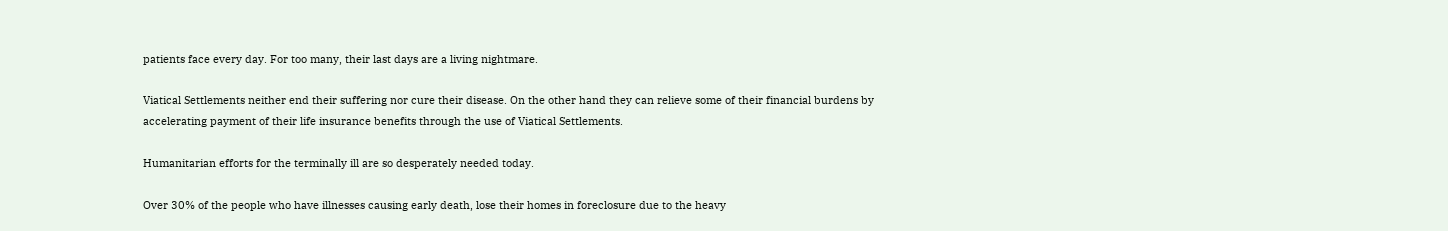patients face every day. For too many, their last days are a living nightmare.

Viatical Settlements neither end their suffering nor cure their disease. On the other hand they can relieve some of their financial burdens by accelerating payment of their life insurance benefits through the use of Viatical Settlements.

Humanitarian efforts for the terminally ill are so desperately needed today.

Over 30% of the people who have illnesses causing early death, lose their homes in foreclosure due to the heavy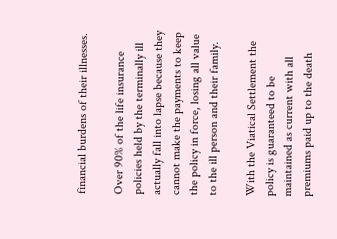financial burdens of their illnesses.

Over 90% of the life insurance policies held by the terminally ill actually fall into lapse because they cannot make the payments to keep the policy in force, losing all value to the ill person and their family.

With the Viatical Settlement the policy is guaranteed to be maintained as current with all premiums paid up to the death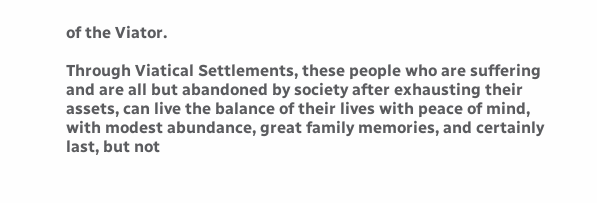of the Viator.

Through Viatical Settlements, these people who are suffering and are all but abandoned by society after exhausting their assets, can live the balance of their lives with peace of mind, with modest abundance, great family memories, and certainly last, but not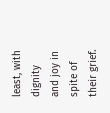least, with dignity and joy in spite of their grief.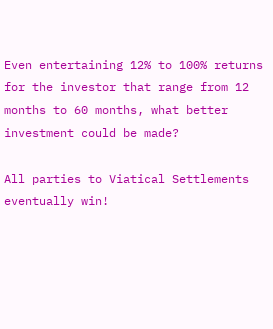Even entertaining 12% to 100% returns for the investor that range from 12 months to 60 months, what better investment could be made?

All parties to Viatical Settlements eventually win!